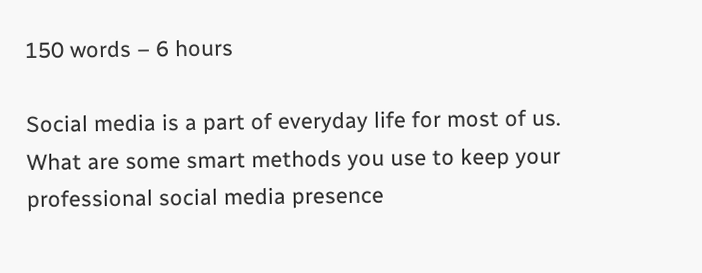150 words – 6 hours

Social media is a part of everyday life for most of us. What are some smart methods you use to keep your professional social media presence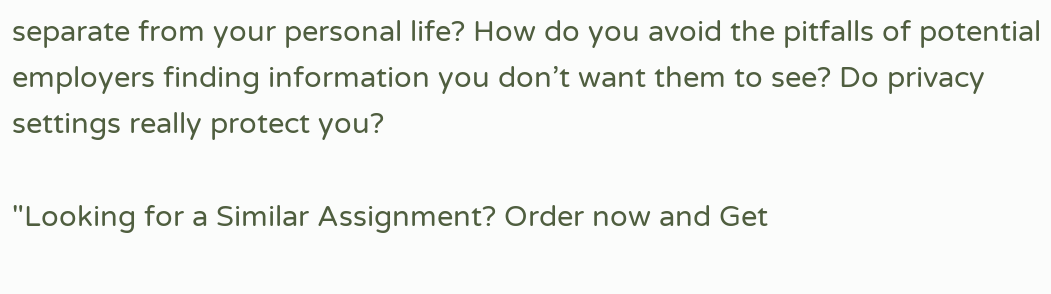separate from your personal life? How do you avoid the pitfalls of potential employers finding information you don’t want them to see? Do privacy settings really protect you?

"Looking for a Similar Assignment? Order now and Get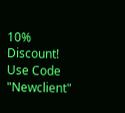10% Discount! Use Code "Newclient"